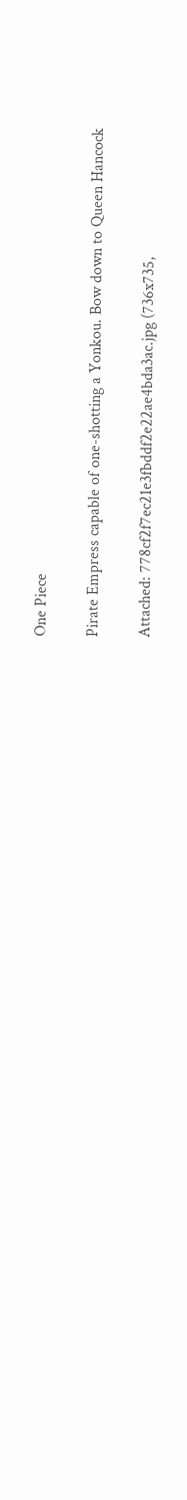One Piece

Pirate Empress capable of one-shotting a Yonkou. Bow down to Queen Hancock

Attached: 778cf2f7ec21e3fbddf2e22ae4bda3ac.jpg (736x735,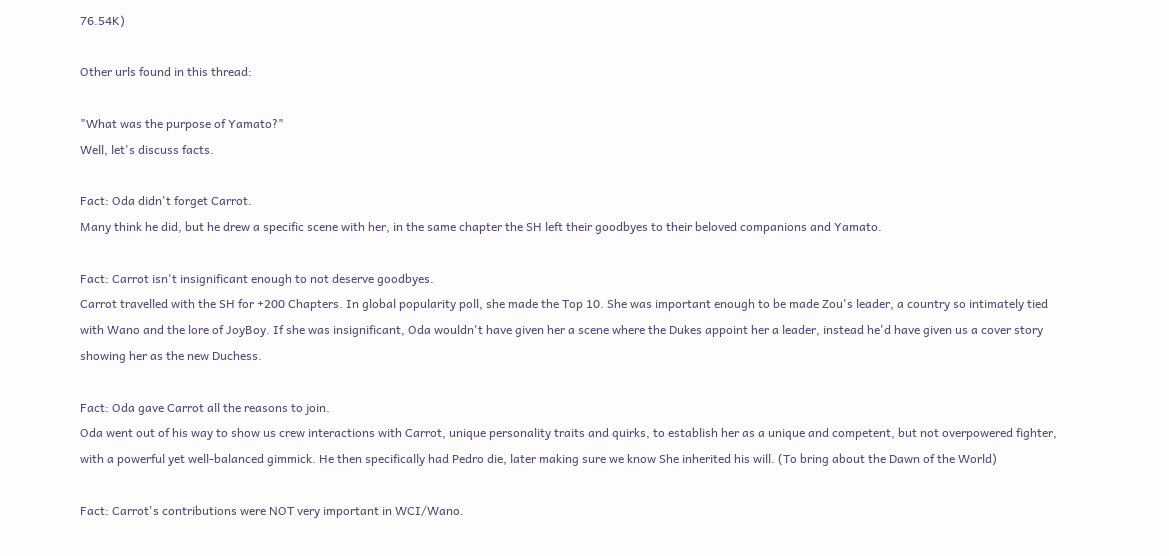76.54K)

Other urls found in this thread:

"What was the purpose of Yamato?"
Well, let's discuss facts.

Fact: Oda didn't forget Carrot.
Many think he did, but he drew a specific scene with her, in the same chapter the SH left their goodbyes to their beloved companions and Yamato.

Fact: Carrot isn't insignificant enough to not deserve goodbyes.
Carrot travelled with the SH for +200 Chapters. In global popularity poll, she made the Top 10. She was important enough to be made Zou's leader, a country so intimately tied with Wano and the lore of JoyBoy. If she was insignificant, Oda wouldn't have given her a scene where the Dukes appoint her a leader, instead he'd have given us a cover story showing her as the new Duchess.

Fact: Oda gave Carrot all the reasons to join.
Oda went out of his way to show us crew interactions with Carrot, unique personality traits and quirks, to establish her as a unique and competent, but not overpowered fighter, with a powerful yet well-balanced gimmick. He then specifically had Pedro die, later making sure we know She inherited his will. (To bring about the Dawn of the World)

Fact: Carrot's contributions were NOT very important in WCI/Wano.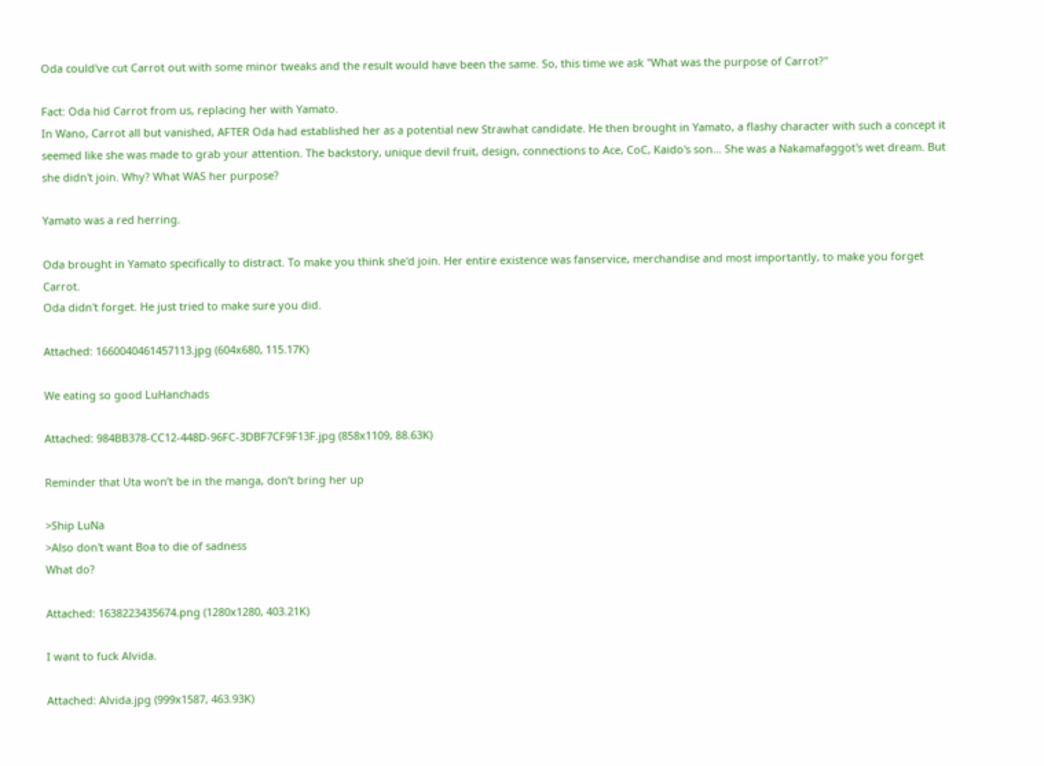Oda could've cut Carrot out with some minor tweaks and the result would have been the same. So, this time we ask "What was the purpose of Carrot?"

Fact: Oda hid Carrot from us, replacing her with Yamato.
In Wano, Carrot all but vanished, AFTER Oda had established her as a potential new Strawhat candidate. He then brought in Yamato, a flashy character with such a concept it seemed like she was made to grab your attention. The backstory, unique devil fruit, design, connections to Ace, CoC, Kaido's son... She was a Nakamafaggot's wet dream. But she didn't join. Why? What WAS her purpose?

Yamato was a red herring.

Oda brought in Yamato specifically to distract. To make you think she'd join. Her entire existence was fanservice, merchandise and most importantly, to make you forget Carrot.
Oda didn't forget. He just tried to make sure you did.

Attached: 1660040461457113.jpg (604x680, 115.17K)

We eating so good LuHanchads

Attached: 984BB378-CC12-448D-96FC-3DBF7CF9F13F.jpg (858x1109, 88.63K)

Reminder that Uta won’t be in the manga, don’t bring her up

>Ship LuNa
>Also don't want Boa to die of sadness
What do?

Attached: 1638223435674.png (1280x1280, 403.21K)

I want to fuck Alvida.

Attached: Alvida.jpg (999x1587, 463.93K)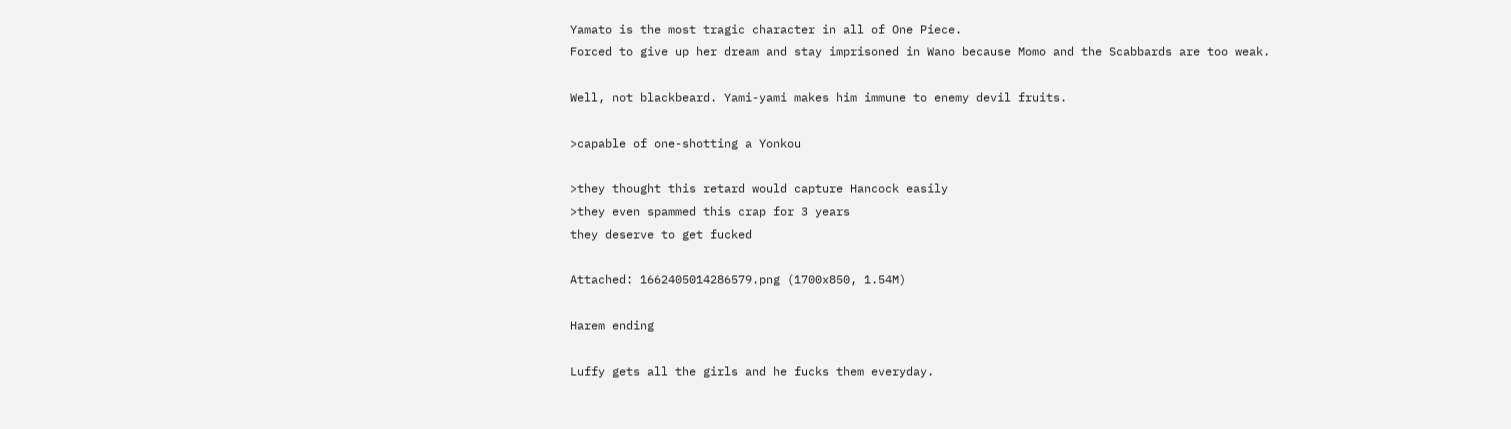Yamato is the most tragic character in all of One Piece.
Forced to give up her dream and stay imprisoned in Wano because Momo and the Scabbards are too weak.

Well, not blackbeard. Yami-yami makes him immune to enemy devil fruits.

>capable of one-shotting a Yonkou

>they thought this retard would capture Hancock easily
>they even spammed this crap for 3 years
they deserve to get fucked

Attached: 1662405014286579.png (1700x850, 1.54M)

Harem ending

Luffy gets all the girls and he fucks them everyday.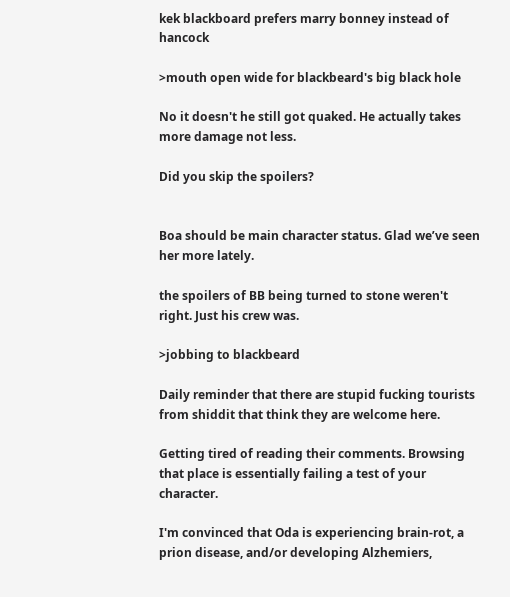kek blackboard prefers marry bonney instead of hancock

>mouth open wide for blackbeard's big black hole

No it doesn't he still got quaked. He actually takes more damage not less.

Did you skip the spoilers?


Boa should be main character status. Glad we’ve seen her more lately.

the spoilers of BB being turned to stone weren't right. Just his crew was.

>jobbing to blackbeard

Daily reminder that there are stupid fucking tourists from shiddit that think they are welcome here.

Getting tired of reading their comments. Browsing that place is essentially failing a test of your character.

I'm convinced that Oda is experiencing brain-rot, a prion disease, and/or developing Alzhemiers,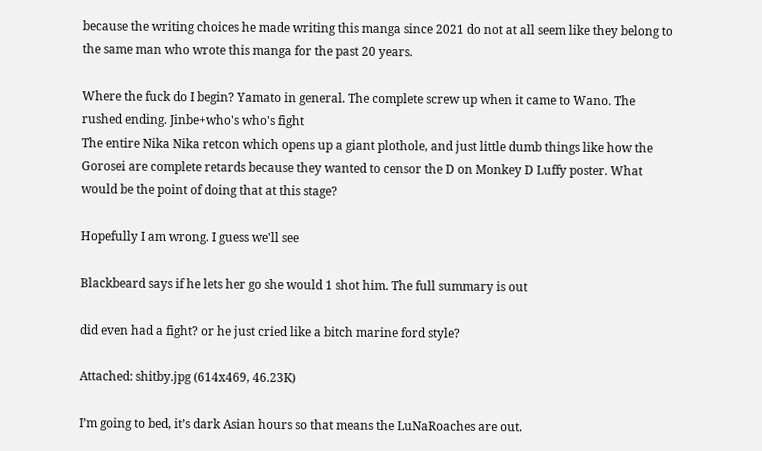because the writing choices he made writing this manga since 2021 do not at all seem like they belong to the same man who wrote this manga for the past 20 years.

Where the fuck do I begin? Yamato in general. The complete screw up when it came to Wano. The rushed ending. Jinbe+who's who's fight
The entire Nika Nika retcon which opens up a giant plothole, and just little dumb things like how the Gorosei are complete retards because they wanted to censor the D on Monkey D Luffy poster. What would be the point of doing that at this stage?

Hopefully I am wrong. I guess we'll see

Blackbeard says if he lets her go she would 1 shot him. The full summary is out

did even had a fight? or he just cried like a bitch marine ford style?

Attached: shitby.jpg (614x469, 46.23K)

I’m going to bed, it’s dark Asian hours so that means the LuNaRoaches are out.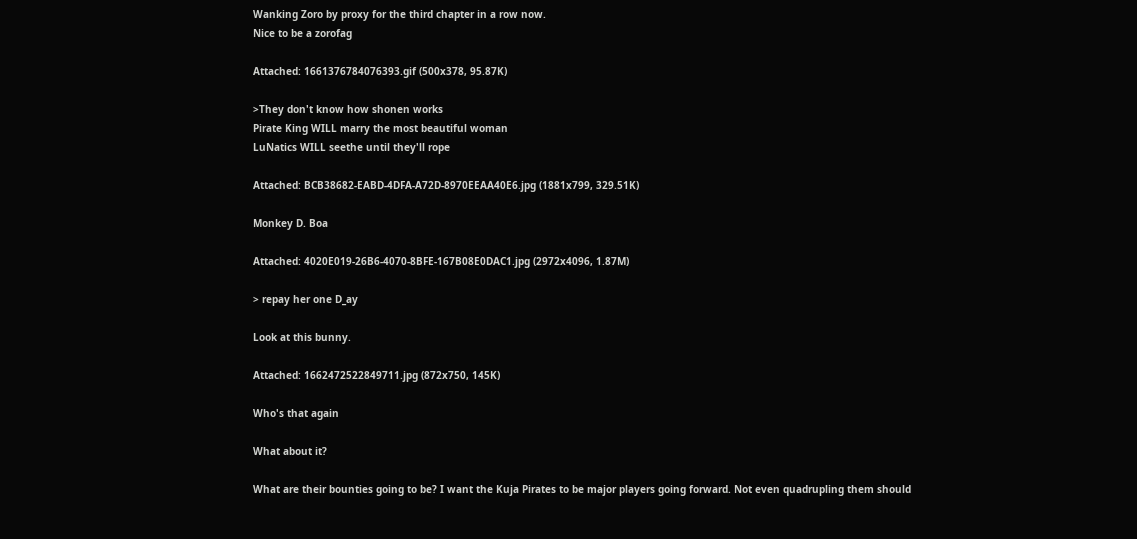Wanking Zoro by proxy for the third chapter in a row now.
Nice to be a zorofag

Attached: 1661376784076393.gif (500x378, 95.87K)

>They don't know how shonen works
Pirate King WILL marry the most beautiful woman
LuNatics WILL seethe until they'll rope

Attached: BCB38682-EABD-4DFA-A72D-8970EEAA40E6.jpg (1881x799, 329.51K)

Monkey D. Boa

Attached: 4020E019-26B6-4070-8BFE-167B08E0DAC1.jpg (2972x4096, 1.87M)

> repay her one D_ay

Look at this bunny.

Attached: 1662472522849711.jpg (872x750, 145K)

Who's that again

What about it?

What are their bounties going to be? I want the Kuja Pirates to be major players going forward. Not even quadrupling them should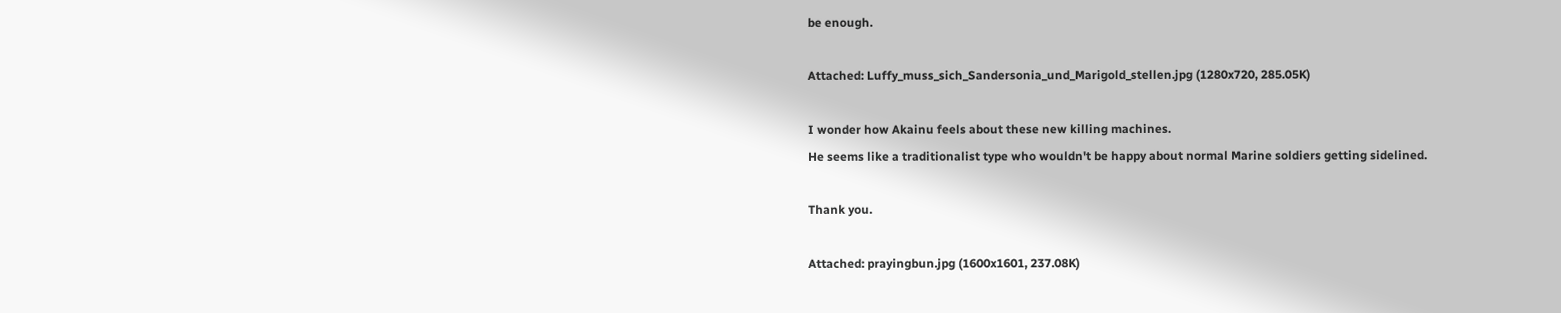be enough.

Attached: Luffy_muss_sich_Sandersonia_und_Marigold_stellen.jpg (1280x720, 285.05K)

I wonder how Akainu feels about these new killing machines.
He seems like a traditionalist type who wouldn't be happy about normal Marine soldiers getting sidelined.

Thank you.

Attached: prayingbun.jpg (1600x1601, 237.08K)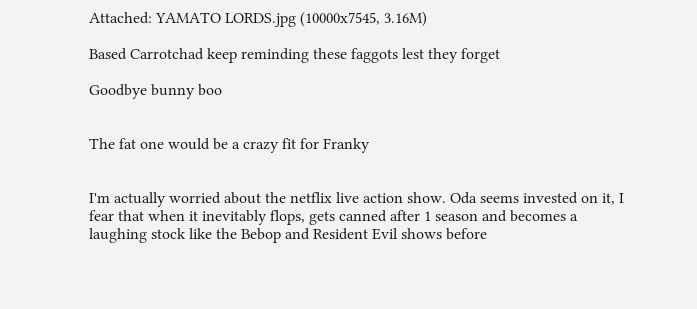Attached: YAMATO LORDS.jpg (10000x7545, 3.16M)

Based Carrotchad keep reminding these faggots lest they forget

Goodbye bunny boo


The fat one would be a crazy fit for Franky


I'm actually worried about the netflix live action show. Oda seems invested on it, I fear that when it inevitably flops, gets canned after 1 season and becomes a laughing stock like the Bebop and Resident Evil shows before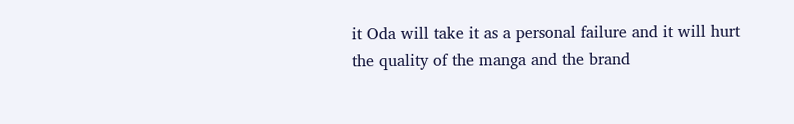it Oda will take it as a personal failure and it will hurt the quality of the manga and the brand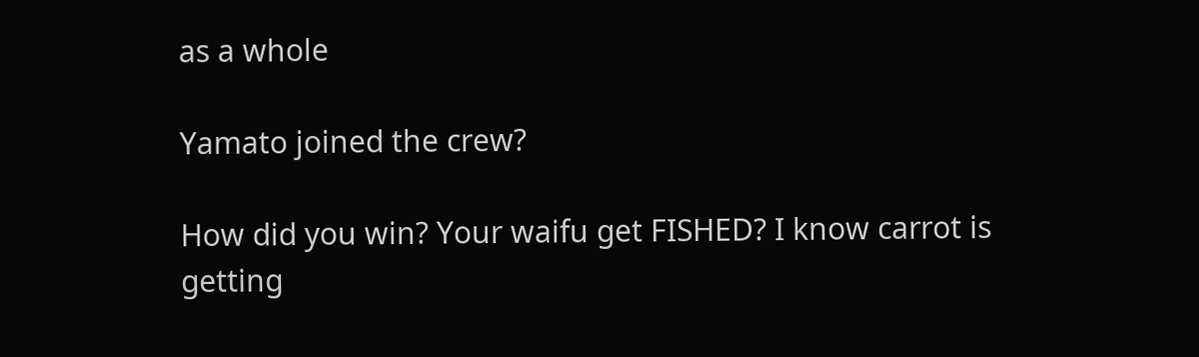as a whole

Yamato joined the crew?

How did you win? Your waifu get FISHED? I know carrot is getting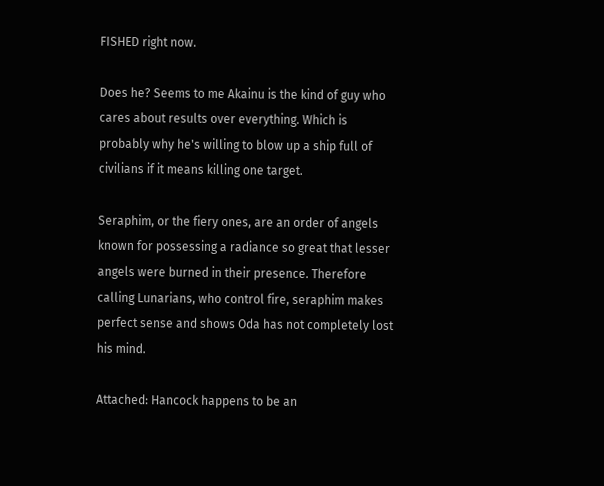FISHED right now.

Does he? Seems to me Akainu is the kind of guy who cares about results over everything. Which is probably why he's willing to blow up a ship full of civilians if it means killing one target.

Seraphim, or the fiery ones, are an order of angels known for possessing a radiance so great that lesser angels were burned in their presence. Therefore calling Lunarians, who control fire, seraphim makes perfect sense and shows Oda has not completely lost his mind.

Attached: Hancock happens to be an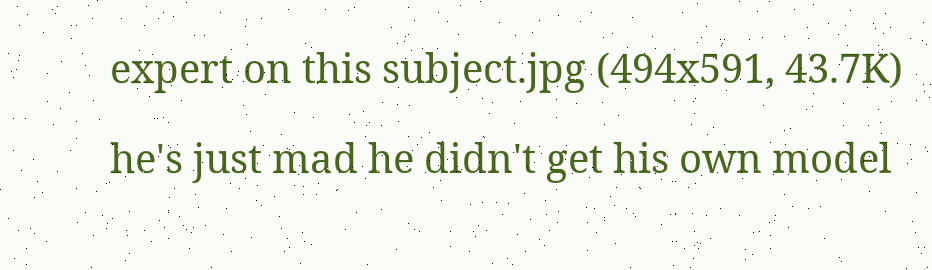expert on this subject.jpg (494x591, 43.7K)

he's just mad he didn't get his own model